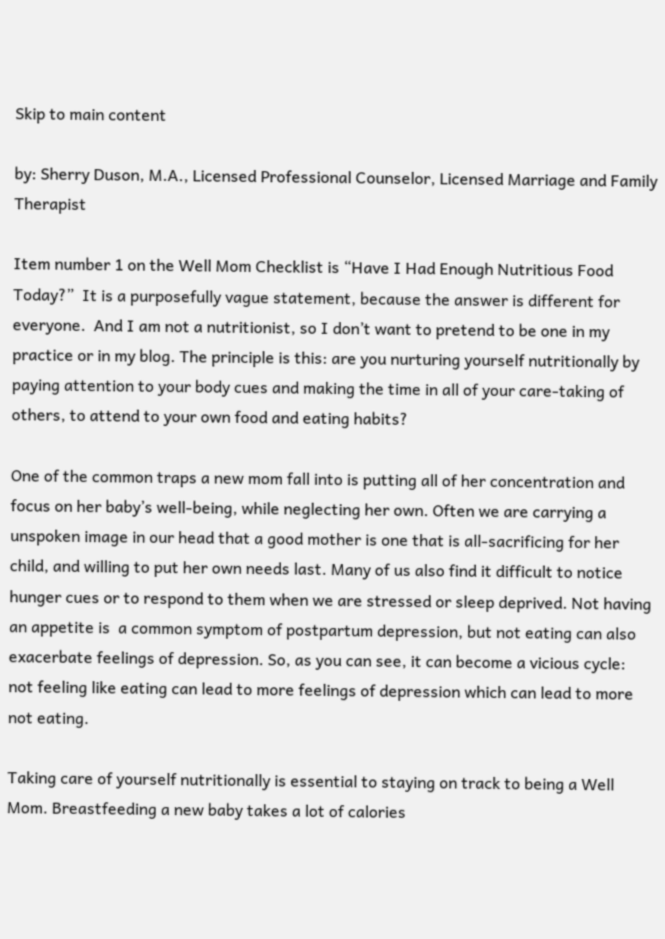Skip to main content

by: Sherry Duson, M.A., Licensed Professional Counselor, Licensed Marriage and Family Therapist

Item number 1 on the Well Mom Checklist is “Have I Had Enough Nutritious Food Today?”  It is a purposefully vague statement, because the answer is different for everyone.  And I am not a nutritionist, so I don’t want to pretend to be one in my practice or in my blog. The principle is this: are you nurturing yourself nutritionally by paying attention to your body cues and making the time in all of your care-taking of others, to attend to your own food and eating habits?

One of the common traps a new mom fall into is putting all of her concentration and focus on her baby’s well-being, while neglecting her own. Often we are carrying a unspoken image in our head that a good mother is one that is all-sacrificing for her child, and willing to put her own needs last. Many of us also find it difficult to notice hunger cues or to respond to them when we are stressed or sleep deprived. Not having an appetite is  a common symptom of postpartum depression, but not eating can also exacerbate feelings of depression. So, as you can see, it can become a vicious cycle: not feeling like eating can lead to more feelings of depression which can lead to more not eating.

Taking care of yourself nutritionally is essential to staying on track to being a Well Mom. Breastfeeding a new baby takes a lot of calories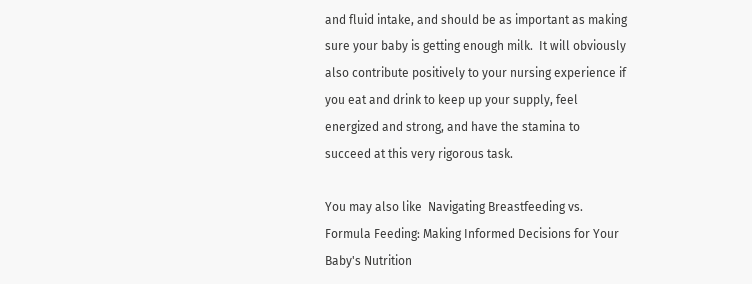and fluid intake, and should be as important as making sure your baby is getting enough milk.  It will obviously also contribute positively to your nursing experience if you eat and drink to keep up your supply, feel energized and strong, and have the stamina to succeed at this very rigorous task.

You may also like  Navigating Breastfeeding vs. Formula Feeding: Making Informed Decisions for Your Baby's Nutrition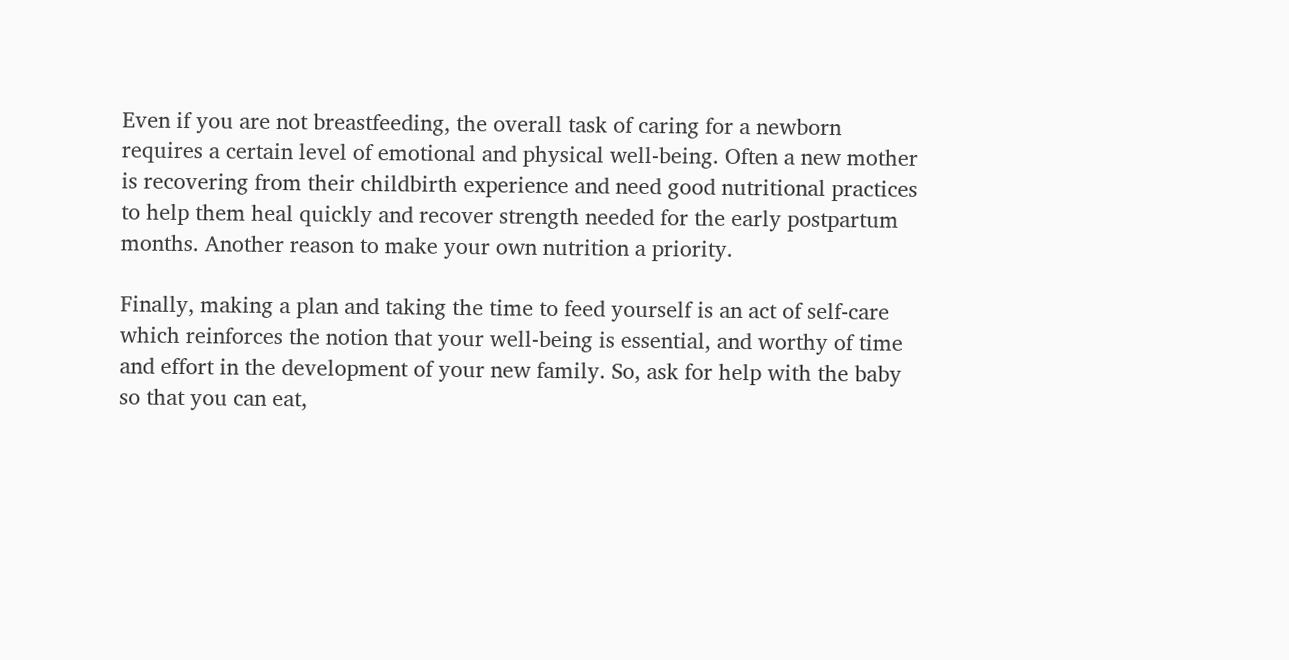Even if you are not breastfeeding, the overall task of caring for a newborn requires a certain level of emotional and physical well-being. Often a new mother is recovering from their childbirth experience and need good nutritional practices to help them heal quickly and recover strength needed for the early postpartum months. Another reason to make your own nutrition a priority.

Finally, making a plan and taking the time to feed yourself is an act of self-care which reinforces the notion that your well-being is essential, and worthy of time and effort in the development of your new family. So, ask for help with the baby so that you can eat,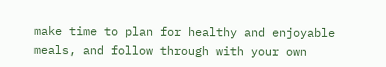make time to plan for healthy and enjoyable meals, and follow through with your own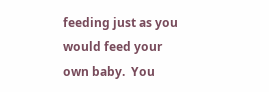feeding just as you would feed your own baby.  You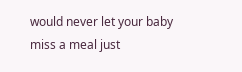would never let your baby miss a meal just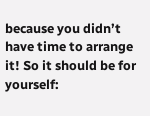because you didn’t have time to arrange it! So it should be for yourself: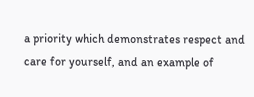a priority which demonstrates respect and care for yourself, and an example of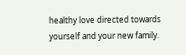healthy love directed towards yourself and your new family.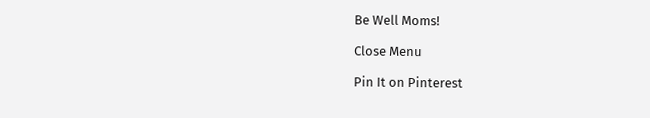Be Well Moms!

Close Menu

Pin It on Pinterest